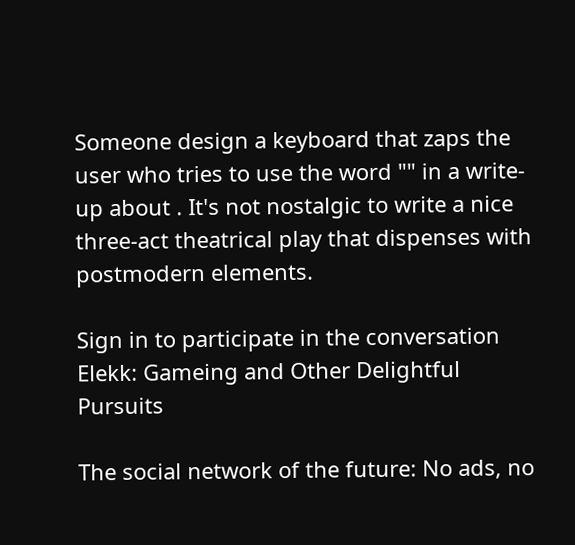Someone design a keyboard that zaps the user who tries to use the word "" in a write-up about . It's not nostalgic to write a nice three-act theatrical play that dispenses with postmodern elements.

Sign in to participate in the conversation
Elekk: Gameing and Other Delightful Pursuits

The social network of the future: No ads, no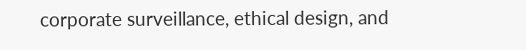corporate surveillance, ethical design, and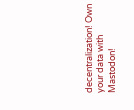decentralization! Own your data with Mastodon!